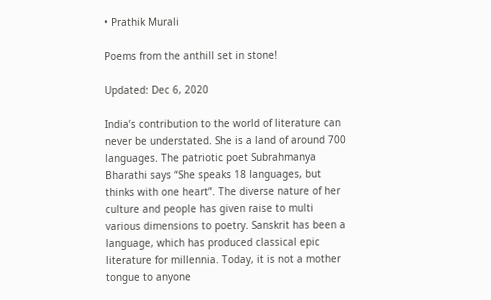• Prathik Murali

Poems from the anthill set in stone!

Updated: Dec 6, 2020

India’s contribution to the world of literature can never be understated. She is a land of around 700 languages. The patriotic poet Subrahmanya Bharathi says “She speaks 18 languages, but thinks with one heart”. The diverse nature of her culture and people has given raise to multi various dimensions to poetry. Sanskrit has been a language, which has produced classical epic literature for millennia. Today, it is not a mother tongue to anyone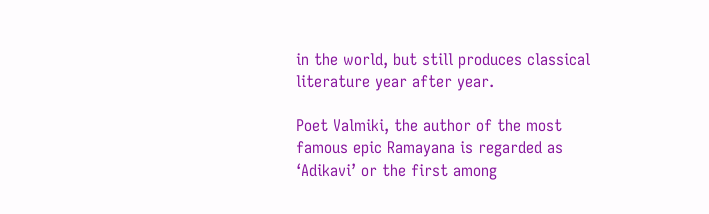in the world, but still produces classical literature year after year.

Poet Valmiki, the author of the most famous epic Ramayana is regarded as ‘Adikavi’ or the first among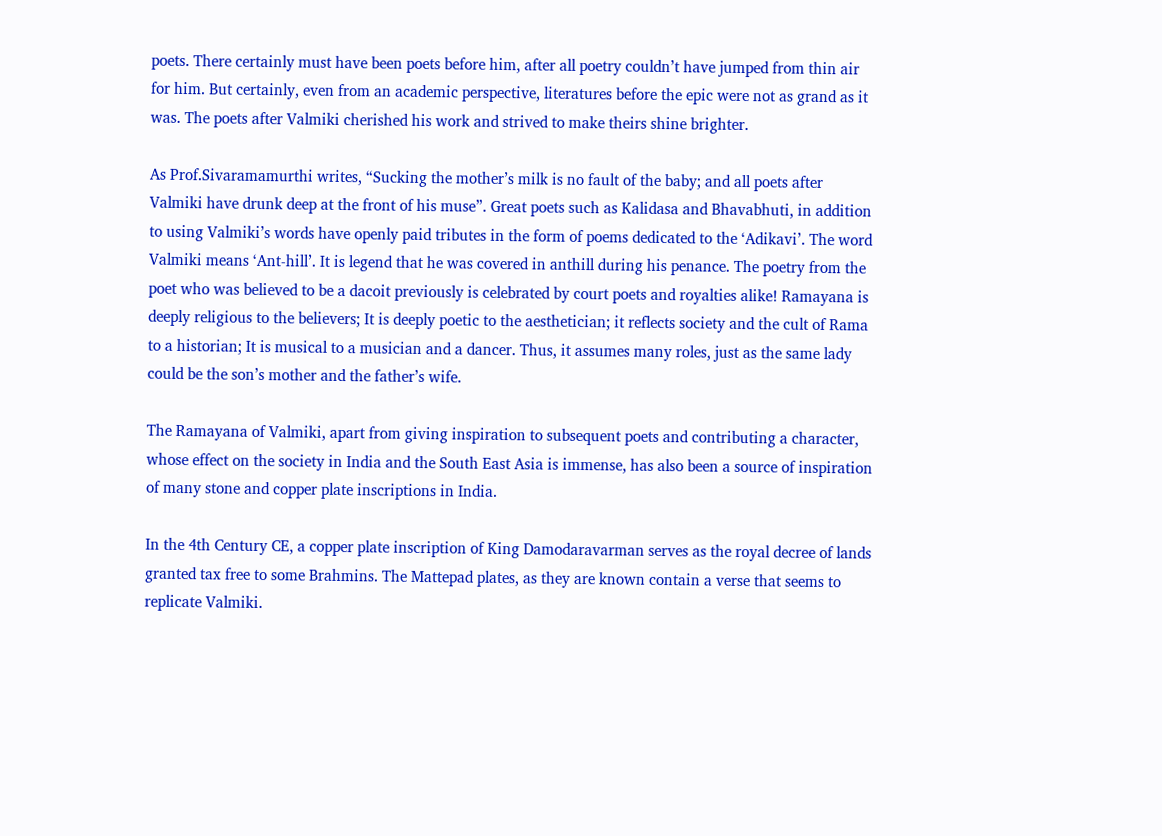poets. There certainly must have been poets before him, after all poetry couldn’t have jumped from thin air for him. But certainly, even from an academic perspective, literatures before the epic were not as grand as it was. The poets after Valmiki cherished his work and strived to make theirs shine brighter.

As Prof.Sivaramamurthi writes, “Sucking the mother’s milk is no fault of the baby; and all poets after Valmiki have drunk deep at the front of his muse”. Great poets such as Kalidasa and Bhavabhuti, in addition to using Valmiki’s words have openly paid tributes in the form of poems dedicated to the ‘Adikavi’. The word Valmiki means ‘Ant-hill’. It is legend that he was covered in anthill during his penance. The poetry from the poet who was believed to be a dacoit previously is celebrated by court poets and royalties alike! Ramayana is deeply religious to the believers; It is deeply poetic to the aesthetician; it reflects society and the cult of Rama to a historian; It is musical to a musician and a dancer. Thus, it assumes many roles, just as the same lady could be the son’s mother and the father’s wife.

The Ramayana of Valmiki, apart from giving inspiration to subsequent poets and contributing a character, whose effect on the society in India and the South East Asia is immense, has also been a source of inspiration of many stone and copper plate inscriptions in India.

In the 4th Century CE, a copper plate inscription of King Damodaravarman serves as the royal decree of lands granted tax free to some Brahmins. The Mattepad plates, as they are known contain a verse that seems to replicate Valmiki.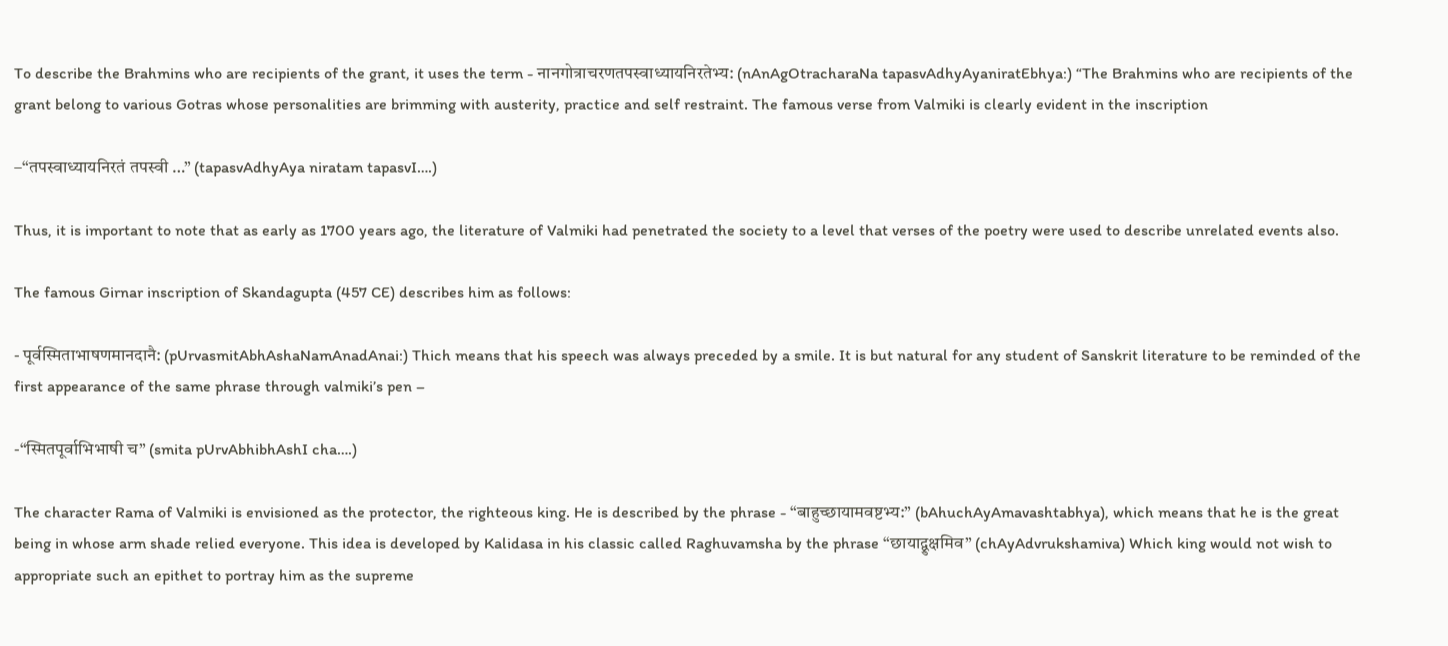To describe the Brahmins who are recipients of the grant, it uses the term - नानगोत्राचरणतपस्वाध्यायनिरतेभ्य: (nAnAgOtracharaNa tapasvAdhyAyaniratEbhya:) “The Brahmins who are recipients of the grant belong to various Gotras whose personalities are brimming with austerity, practice and self restraint. The famous verse from Valmiki is clearly evident in the inscription

–“तपस्वाध्यायनिरतं तपस्वी …” (tapasvAdhyAya niratam tapasvI….)

Thus, it is important to note that as early as 1700 years ago, the literature of Valmiki had penetrated the society to a level that verses of the poetry were used to describe unrelated events also.

The famous Girnar inscription of Skandagupta (457 CE) describes him as follows:

- पूर्वस्मिताभाषणमानदानै: (pUrvasmitAbhAshaNamAnadAnai:) Thich means that his speech was always preceded by a smile. It is but natural for any student of Sanskrit literature to be reminded of the first appearance of the same phrase through valmiki’s pen –

-“स्मितपूर्वाभिभाषी च” (smita pUrvAbhibhAshI cha….)

The character Rama of Valmiki is envisioned as the protector, the righteous king. He is described by the phrase - “बाहुच्छायामवष्टभ्य:” (bAhuchAyAmavashtabhya), which means that he is the great being in whose arm shade relied everyone. This idea is developed by Kalidasa in his classic called Raghuvamsha by the phrase “छायाद्व्रुक्षमिव” (chAyAdvrukshamiva) Which king would not wish to appropriate such an epithet to portray him as the supreme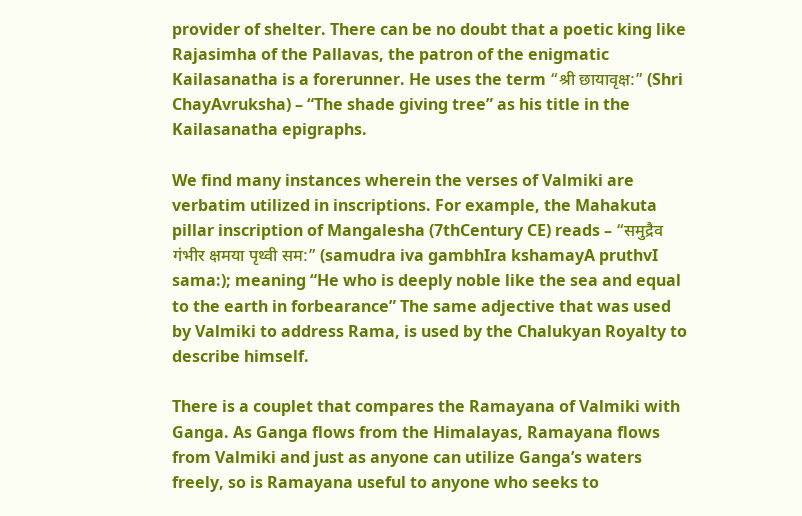provider of shelter. There can be no doubt that a poetic king like Rajasimha of the Pallavas, the patron of the enigmatic Kailasanatha is a forerunner. He uses the term “श्री छायावृक्ष:” (Shri ChayAvruksha) – “The shade giving tree” as his title in the Kailasanatha epigraphs.

We find many instances wherein the verses of Valmiki are verbatim utilized in inscriptions. For example, the Mahakuta pillar inscription of Mangalesha (7thCentury CE) reads – “समुद्रैव गंभीर क्षमया पृथ्वी सम:” (samudra iva gambhIra kshamayA pruthvI sama:); meaning “He who is deeply noble like the sea and equal to the earth in forbearance” The same adjective that was used by Valmiki to address Rama, is used by the Chalukyan Royalty to describe himself.

There is a couplet that compares the Ramayana of Valmiki with Ganga. As Ganga flows from the Himalayas, Ramayana flows from Valmiki and just as anyone can utilize Ganga’s waters freely, so is Ramayana useful to anyone who seeks to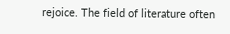rejoice. The field of literature often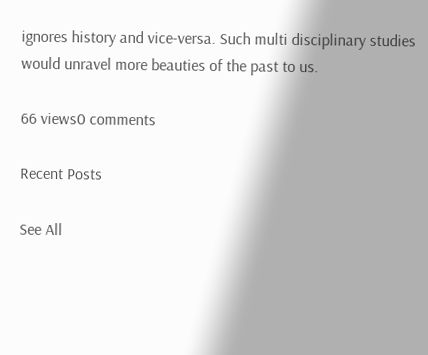ignores history and vice-versa. Such multi disciplinary studies would unravel more beauties of the past to us.

66 views0 comments

Recent Posts

See All